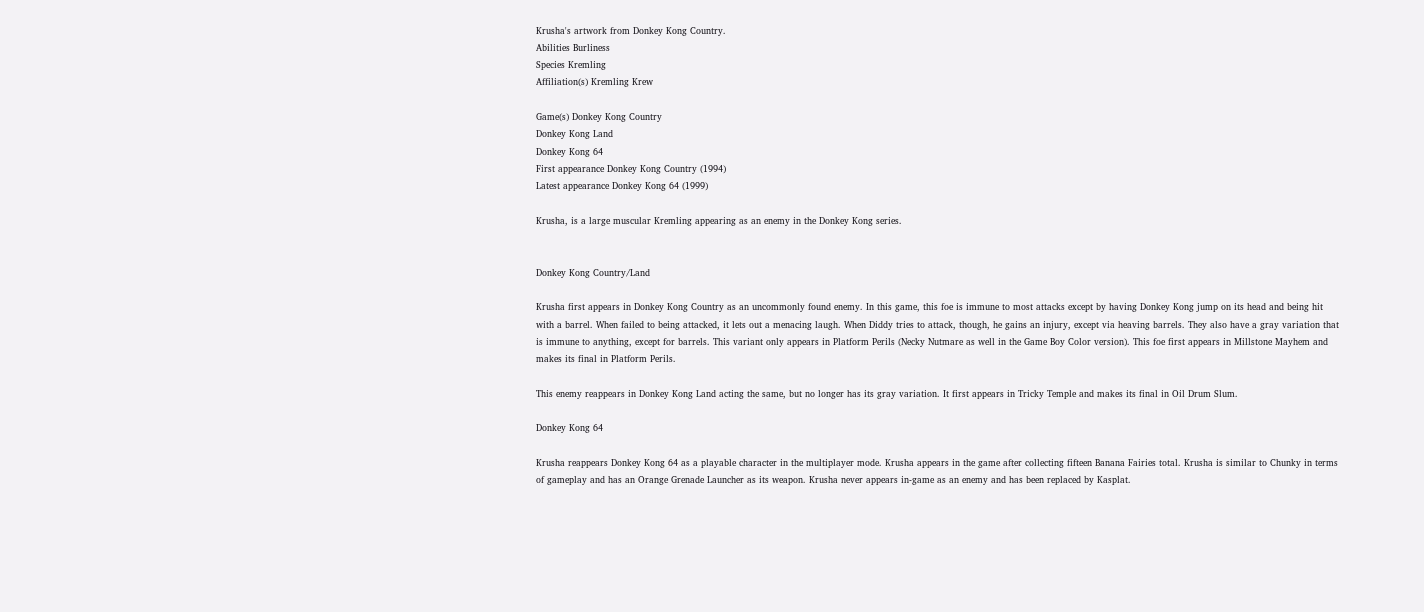Krusha's artwork from Donkey Kong Country.
Abilities Burliness
Species Kremling
Affiliation(s) Kremling Krew

Game(s) Donkey Kong Country
Donkey Kong Land
Donkey Kong 64
First appearance Donkey Kong Country (1994)
Latest appearance Donkey Kong 64 (1999)

Krusha, is a large muscular Kremling appearing as an enemy in the Donkey Kong series.


Donkey Kong Country/Land

Krusha first appears in Donkey Kong Country as an uncommonly found enemy. In this game, this foe is immune to most attacks except by having Donkey Kong jump on its head and being hit with a barrel. When failed to being attacked, it lets out a menacing laugh. When Diddy tries to attack, though, he gains an injury, except via heaving barrels. They also have a gray variation that is immune to anything, except for barrels. This variant only appears in Platform Perils (Necky Nutmare as well in the Game Boy Color version). This foe first appears in Millstone Mayhem and makes its final in Platform Perils.

This enemy reappears in Donkey Kong Land acting the same, but no longer has its gray variation. It first appears in Tricky Temple and makes its final in Oil Drum Slum.

Donkey Kong 64

Krusha reappears Donkey Kong 64 as a playable character in the multiplayer mode. Krusha appears in the game after collecting fifteen Banana Fairies total. Krusha is similar to Chunky in terms of gameplay and has an Orange Grenade Launcher as its weapon. Krusha never appears in-game as an enemy and has been replaced by Kasplat.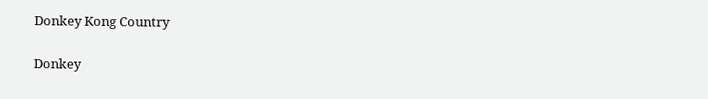Donkey Kong Country

Donkey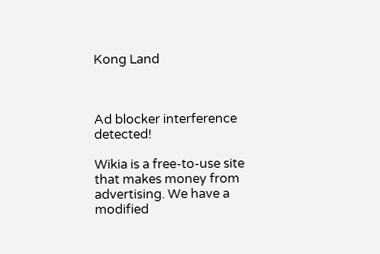Kong Land



Ad blocker interference detected!

Wikia is a free-to-use site that makes money from advertising. We have a modified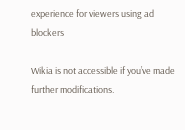experience for viewers using ad blockers

Wikia is not accessible if you’ve made further modifications.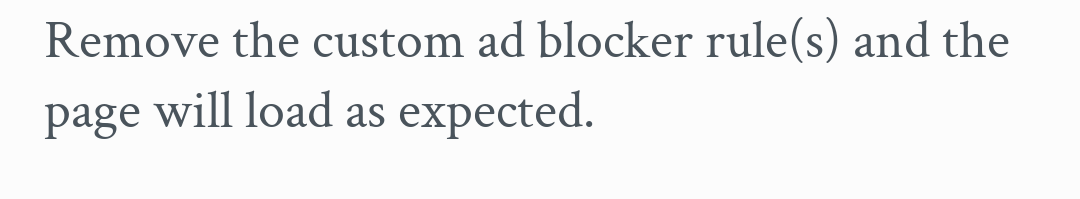Remove the custom ad blocker rule(s) and the page will load as expected.